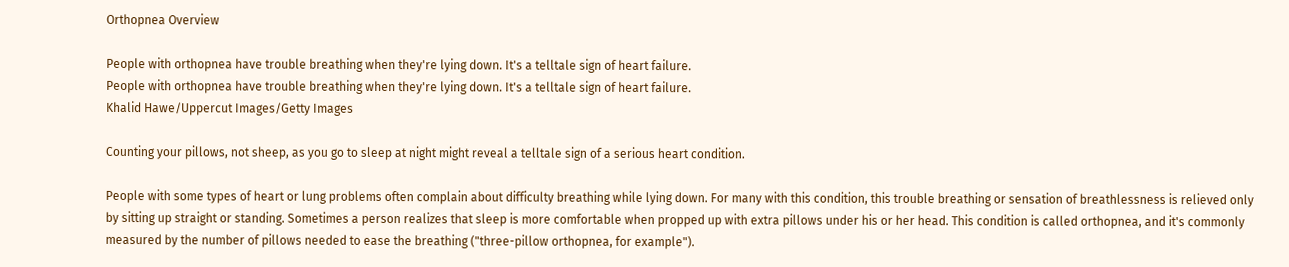Orthopnea Overview

People with orthopnea have trouble breathing when they're lying down. It's a telltale sign of heart failure.
People with orthopnea have trouble breathing when they're lying down. It's a telltale sign of heart failure.
Khalid Hawe/Uppercut Images/Getty Images

Counting your pillows, not sheep, as you go to sleep at night might reveal a telltale sign of a serious heart condition.

People with some types of heart or lung problems often complain about difficulty breathing while lying down. For many with this condition, this trouble breathing or sensation of breathlessness is relieved only by sitting up straight or standing. Sometimes a person realizes that sleep is more comfortable when propped up with extra pillows under his or her head. This condition is called orthopnea, and it's commonly measured by the number of pillows needed to ease the breathing ("three-pillow orthopnea, for example").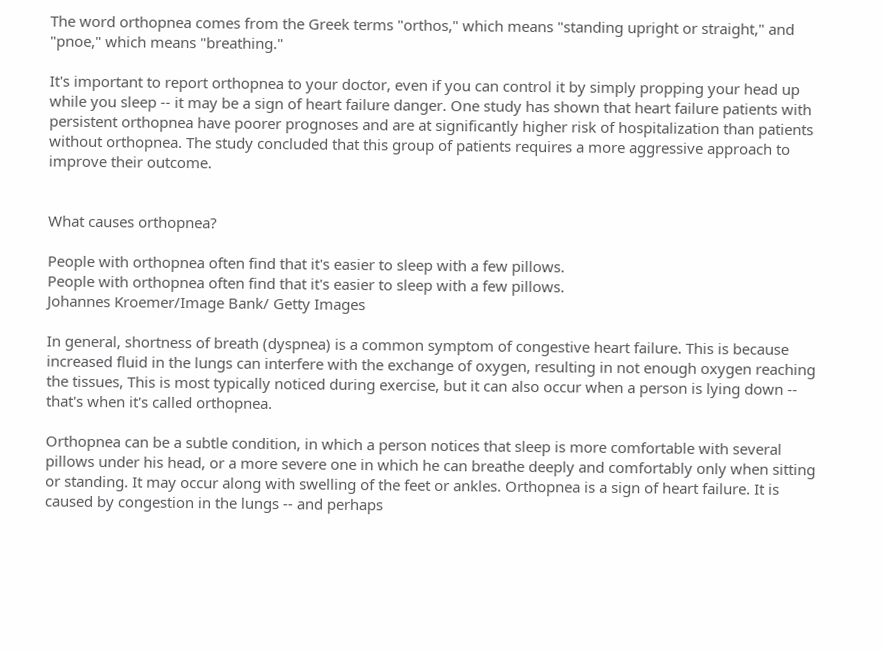The word orthopnea comes from the Greek terms "orthos," which means "standing upright or straight," and "pnoe," which means "breathing."

It's important to report orthopnea to your doctor, even if you can control it by simply propping your head up while you sleep -- it may be a sign of heart failure danger. One study has shown that heart failure patients with persistent orthopnea have poorer prognoses and are at significantly higher risk of hospitalization than patients without orthopnea. The study concluded that this group of patients requires a more aggressive approach to improve their outcome.


What causes orthopnea?

People with orthopnea often find that it's easier to sleep with a few pillows.
People with orthopnea often find that it's easier to sleep with a few pillows.
Johannes Kroemer/Image Bank/ Getty Images

In general, shortness of breath (dyspnea) is a common symptom of congestive heart failure. This is because increased fluid in the lungs can interfere with the exchange of oxygen, resulting in not enough oxygen reaching the tissues, This is most typically noticed during exercise, but it can also occur when a person is lying down -- that's when it's called orthopnea.

Orthopnea can be a subtle condition, in which a person notices that sleep is more comfortable with several pillows under his head, or a more severe one in which he can breathe deeply and comfortably only when sitting or standing. It may occur along with swelling of the feet or ankles. Orthopnea is a sign of heart failure. It is caused by congestion in the lungs -- and perhaps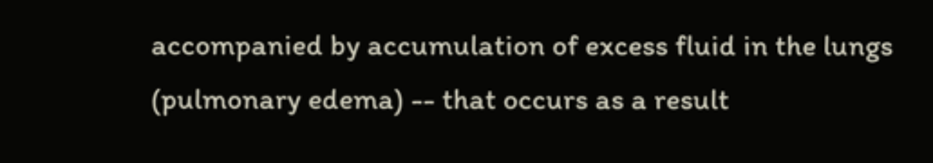accompanied by accumulation of excess fluid in the lungs (pulmonary edema) -- that occurs as a result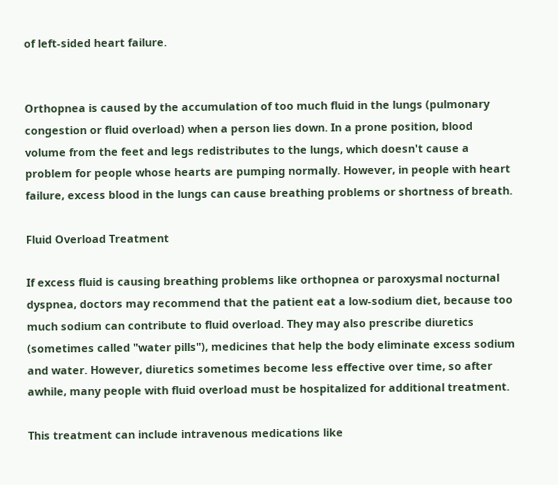of left-sided heart failure.


Orthopnea is caused by the accumulation of too much fluid in the lungs (pulmonary congestion or fluid overload) when a person lies down. In a prone position, blood volume from the feet and legs redistributes to the lungs, which doesn't cause a problem for people whose hearts are pumping normally. However, in people with heart failure, excess blood in the lungs can cause breathing problems or shortness of breath.

Fluid Overload Treatment

If excess fluid is causing breathing problems like orthopnea or paroxysmal nocturnal dyspnea, doctors may recommend that the patient eat a low-sodium diet, because too much sodium can contribute to fluid overload. They may also prescribe diuretics (sometimes called "water pills"), medicines that help the body eliminate excess sodium and water. However, diuretics sometimes become less effective over time, so after awhile, many people with fluid overload must be hospitalized for additional treatment.

This treatment can include intravenous medications like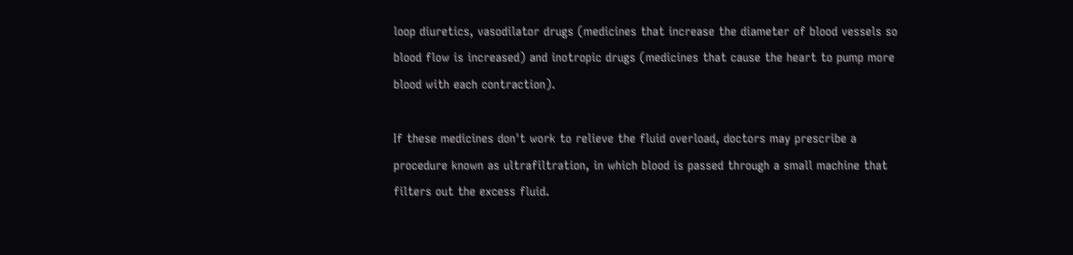loop diuretics, vasodilator drugs (medicines that increase the diameter of blood vessels so blood flow is increased) and inotropic drugs (medicines that cause the heart to pump more blood with each contraction).

If these medicines don't work to relieve the fluid overload, doctors may prescribe a procedure known as ultrafiltration, in which blood is passed through a small machine that filters out the excess fluid.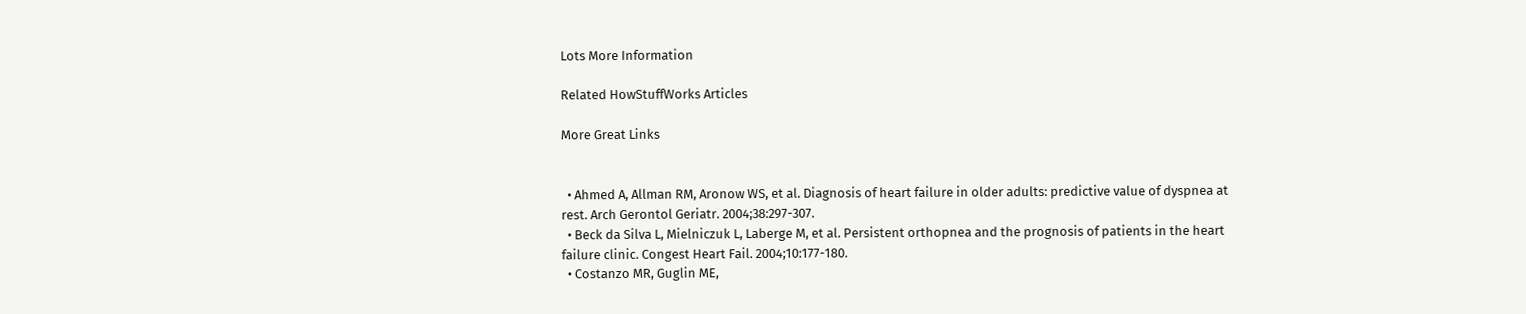Lots More Information

Related HowStuffWorks Articles

More Great Links


  • Ahmed A, Allman RM, Aronow WS, et al. Diagnosis of heart failure in older adults: predictive value of dyspnea at rest. Arch Gerontol Geriatr. 2004;38:297-307.
  • Beck da Silva L, Mielniczuk L, Laberge M, et al. Persistent orthopnea and the prognosis of patients in the heart failure clinic. Congest Heart Fail. 2004;10:177-180.
  • Costanzo MR, Guglin ME,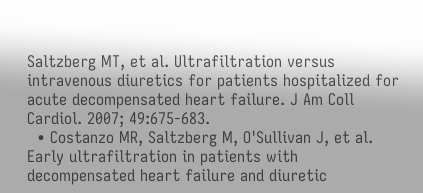Saltzberg MT, et al. Ultrafiltration versus intravenous diuretics for patients hospitalized for acute decompensated heart failure. J Am Coll Cardiol. 2007; 49:675-683.
  • Costanzo MR, Saltzberg M, O'Sullivan J, et al. Early ultrafiltration in patients with decompensated heart failure and diuretic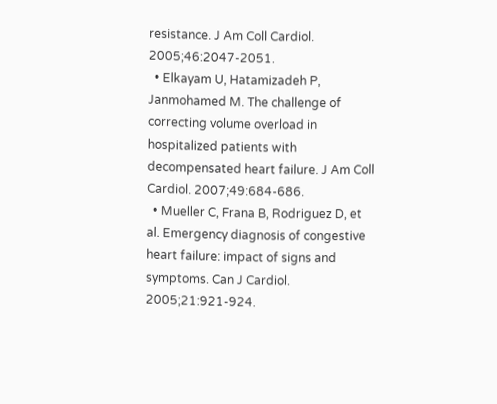resistance. J Am Coll Cardiol. 2005;46:2047-2051.
  • Elkayam U, Hatamizadeh P, Janmohamed M. The challenge of correcting volume overload in hospitalized patients with decompensated heart failure. J Am Coll Cardiol. 2007;49:684-686.
  • Mueller C, Frana B, Rodriguez D, et al. Emergency diagnosis of congestive heart failure: impact of signs and symptoms. Can J Cardiol. 2005;21:921-924.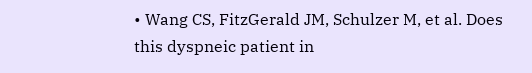• Wang CS, FitzGerald JM, Schulzer M, et al. Does this dyspneic patient in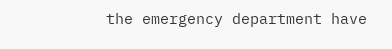the emergency department have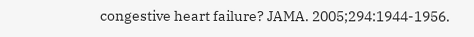congestive heart failure? JAMA. 2005;294:1944-1956.